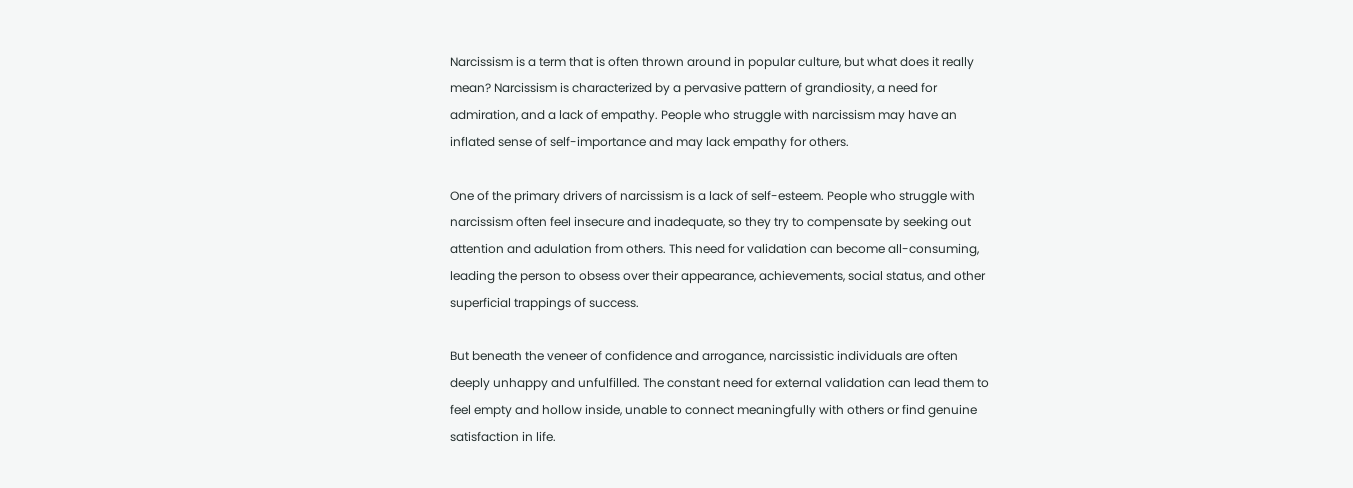Narcissism is a term that is often thrown around in popular culture, but what does it really mean? Narcissism is characterized by a pervasive pattern of grandiosity, a need for admiration, and a lack of empathy. People who struggle with narcissism may have an inflated sense of self-importance and may lack empathy for others.

One of the primary drivers of narcissism is a lack of self-esteem. People who struggle with narcissism often feel insecure and inadequate, so they try to compensate by seeking out attention and adulation from others. This need for validation can become all-consuming, leading the person to obsess over their appearance, achievements, social status, and other superficial trappings of success.

But beneath the veneer of confidence and arrogance, narcissistic individuals are often deeply unhappy and unfulfilled. The constant need for external validation can lead them to feel empty and hollow inside, unable to connect meaningfully with others or find genuine satisfaction in life.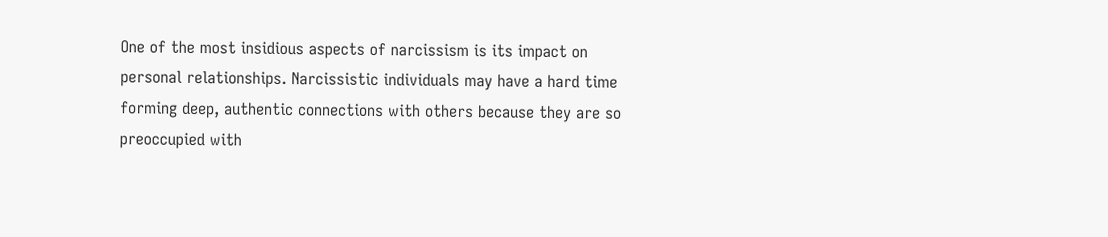One of the most insidious aspects of narcissism is its impact on personal relationships. Narcissistic individuals may have a hard time forming deep, authentic connections with others because they are so preoccupied with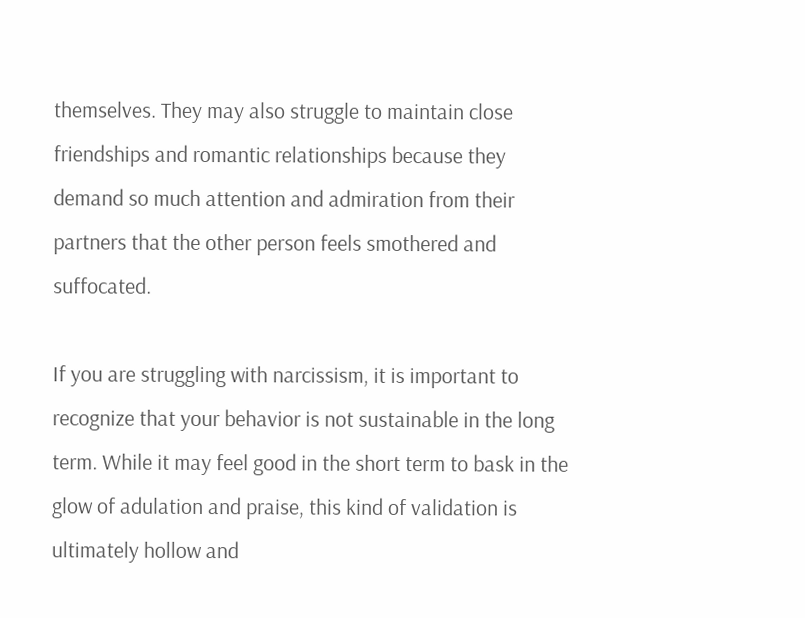themselves. They may also struggle to maintain close friendships and romantic relationships because they demand so much attention and admiration from their partners that the other person feels smothered and suffocated.

If you are struggling with narcissism, it is important to recognize that your behavior is not sustainable in the long term. While it may feel good in the short term to bask in the glow of adulation and praise, this kind of validation is ultimately hollow and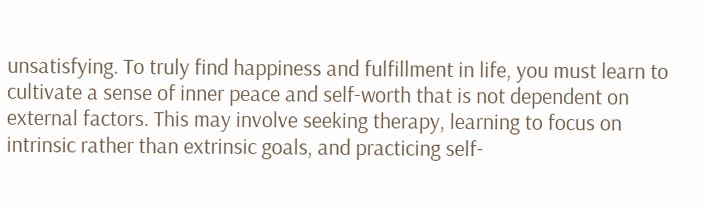unsatisfying. To truly find happiness and fulfillment in life, you must learn to cultivate a sense of inner peace and self-worth that is not dependent on external factors. This may involve seeking therapy, learning to focus on intrinsic rather than extrinsic goals, and practicing self-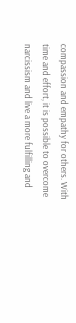compassion and empathy for others. With time and effort, it is possible to overcome narcissism and live a more fulfilling and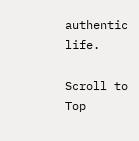authentic life.

Scroll to Top